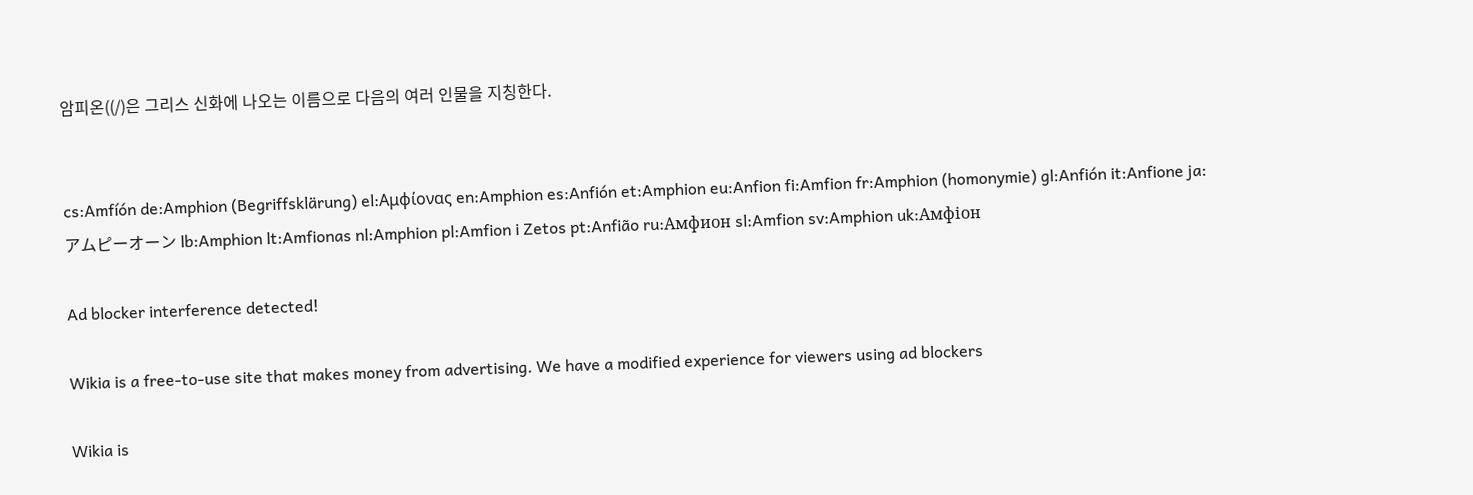암피온((/)은 그리스 신화에 나오는 이름으로 다음의 여러 인물을 지칭한다.


cs:Amfíón de:Amphion (Begriffsklärung) el:Αμφίονας en:Amphion es:Anfión et:Amphion eu:Anfion fi:Amfion fr:Amphion (homonymie) gl:Anfión it:Anfione ja:アムピーオーン lb:Amphion lt:Amfionas nl:Amphion pl:Amfion i Zetos pt:Anfião ru:Амфион sl:Amfion sv:Amphion uk:Амфіон

Ad blocker interference detected!

Wikia is a free-to-use site that makes money from advertising. We have a modified experience for viewers using ad blockers

Wikia is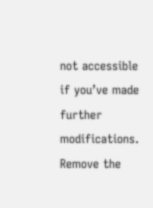not accessible if you’ve made further modifications. Remove the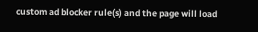custom ad blocker rule(s) and the page will load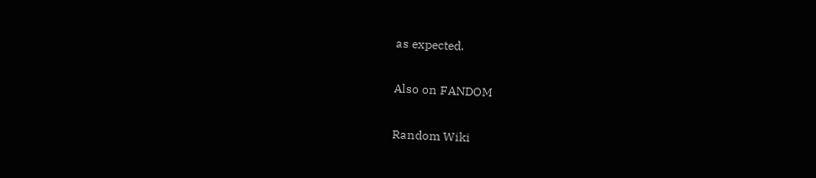as expected.

Also on FANDOM

Random Wiki